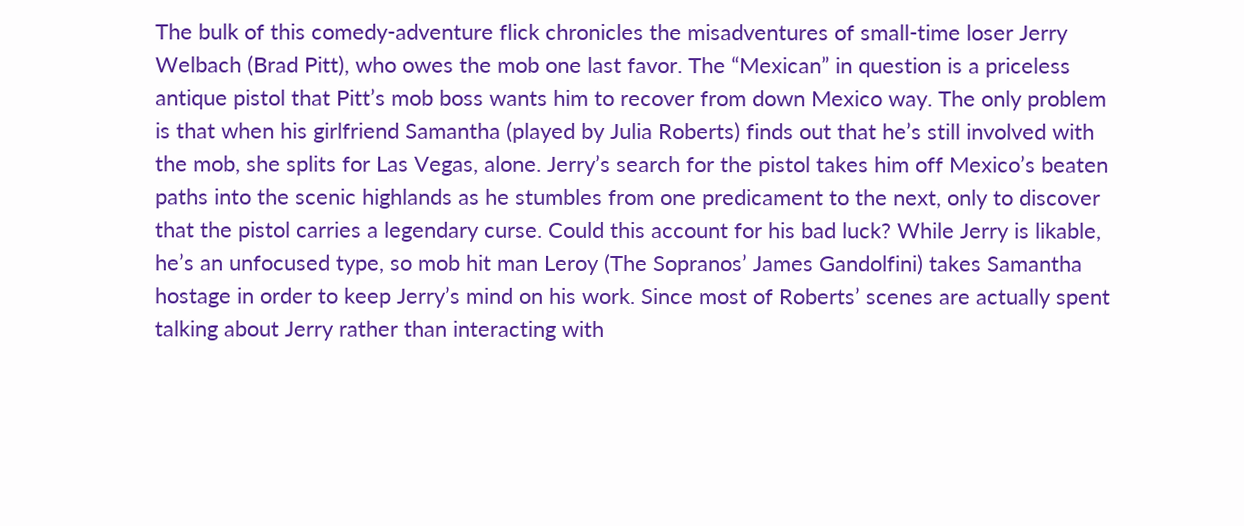The bulk of this comedy-adventure flick chronicles the misadventures of small-time loser Jerry Welbach (Brad Pitt), who owes the mob one last favor. The “Mexican” in question is a priceless antique pistol that Pitt’s mob boss wants him to recover from down Mexico way. The only problem is that when his girlfriend Samantha (played by Julia Roberts) finds out that he’s still involved with the mob, she splits for Las Vegas, alone. Jerry’s search for the pistol takes him off Mexico’s beaten paths into the scenic highlands as he stumbles from one predicament to the next, only to discover that the pistol carries a legendary curse. Could this account for his bad luck? While Jerry is likable, he’s an unfocused type, so mob hit man Leroy (The Sopranos’ James Gandolfini) takes Samantha hostage in order to keep Jerry’s mind on his work. Since most of Roberts’ scenes are actually spent talking about Jerry rather than interacting with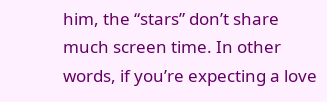him, the “stars” don’t share much screen time. In other words, if you’re expecting a love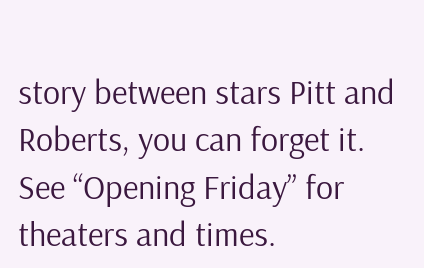story between stars Pitt and Roberts, you can forget it. See “Opening Friday” for theaters and times.